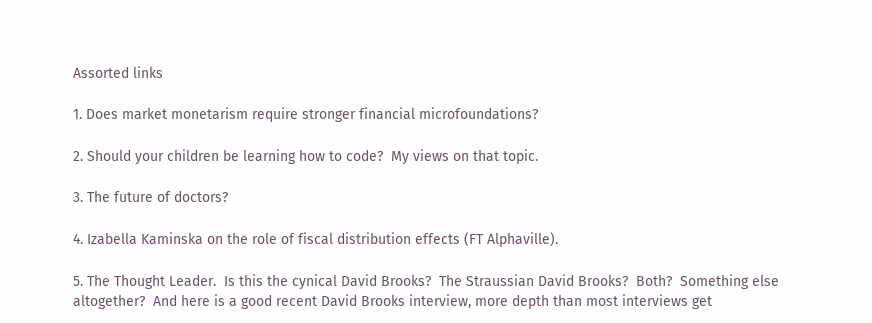Assorted links

1. Does market monetarism require stronger financial microfoundations?

2. Should your children be learning how to code?  My views on that topic.

3. The future of doctors?

4. Izabella Kaminska on the role of fiscal distribution effects (FT Alphaville).

5. The Thought Leader.  Is this the cynical David Brooks?  The Straussian David Brooks?  Both?  Something else altogether?  And here is a good recent David Brooks interview, more depth than most interviews get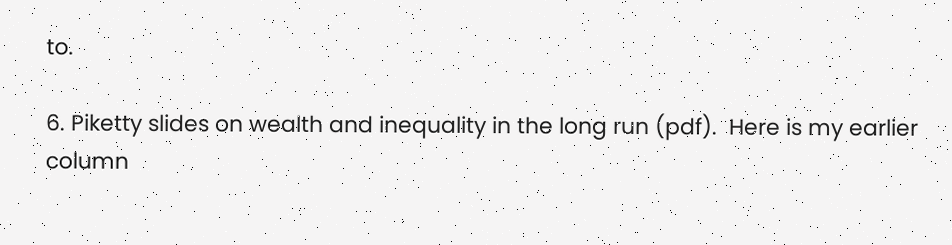to.

6. Piketty slides on wealth and inequality in the long run (pdf).  Here is my earlier column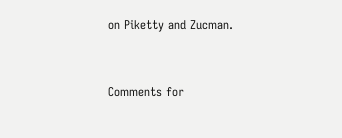on Piketty and Zucman.


Comments for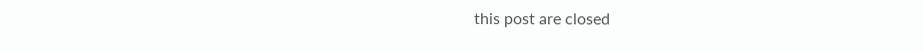this post are closed